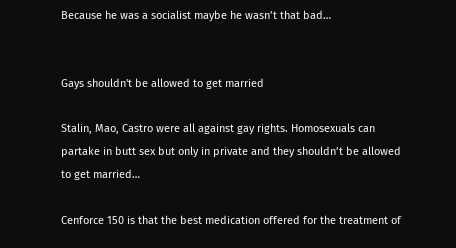Because he was a socialist maybe he wasn’t that bad…


Gays shouldn't be allowed to get married

Stalin, Mao, Castro were all against gay rights. Homosexuals can partake in butt sex but only in private and they shouldn’t be allowed to get married…

Cenforce 150 is that the best medication offered for the treatment of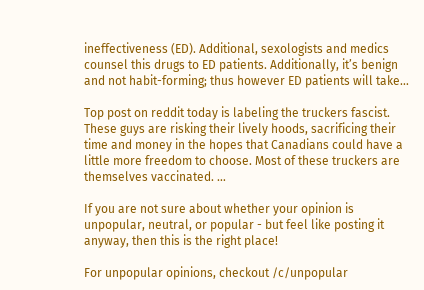ineffectiveness (ED). Additional, sexologists and medics counsel this drugs to ED patients. Additionally, it’s benign and not habit-forming; thus however ED patients will take…

Top post on reddit today is labeling the truckers fascist. These guys are risking their lively hoods, sacrificing their time and money in the hopes that Canadians could have a little more freedom to choose. Most of these truckers are themselves vaccinated. …

If you are not sure about whether your opinion is unpopular, neutral, or popular - but feel like posting it anyway, then this is the right place!

For unpopular opinions, checkout /c/unpopular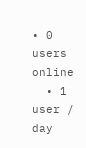• 0 users online
  • 1 user / day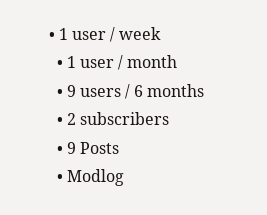• 1 user / week
  • 1 user / month
  • 9 users / 6 months
  • 2 subscribers
  • 9 Posts
  • Modlog